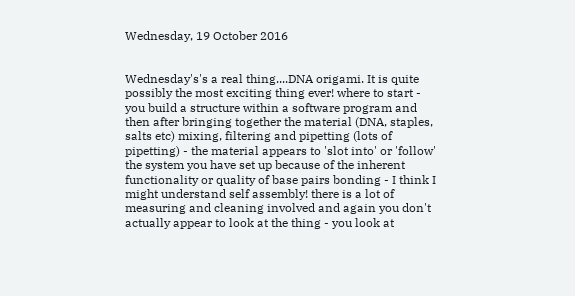Wednesday, 19 October 2016


Wednesday's's a real thing....DNA origami. It is quite possibly the most exciting thing ever! where to start - you build a structure within a software program and then after bringing together the material (DNA, staples, salts etc) mixing, filtering and pipetting (lots of pipetting) - the material appears to 'slot into' or 'follow' the system you have set up because of the inherent functionality or quality of base pairs bonding - I think I might understand self assembly! there is a lot of measuring and cleaning involved and again you don't actually appear to look at the thing - you look at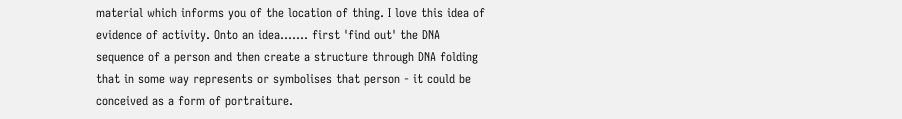material which informs you of the location of thing. I love this idea of evidence of activity. Onto an idea....... first 'find out' the DNA sequence of a person and then create a structure through DNA folding that in some way represents or symbolises that person - it could be conceived as a form of portraiture.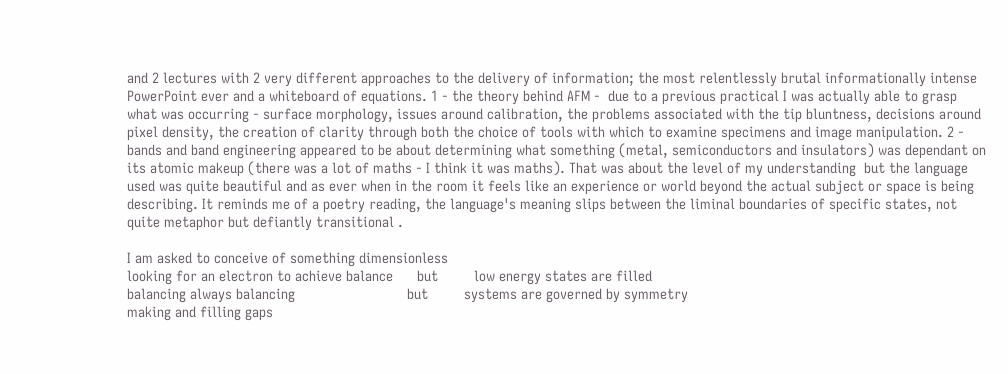and 2 lectures with 2 very different approaches to the delivery of information; the most relentlessly brutal informationally intense PowerPoint ever and a whiteboard of equations. 1 - the theory behind AFM -  due to a previous practical I was actually able to grasp what was occurring - surface morphology, issues around calibration, the problems associated with the tip bluntness, decisions around pixel density, the creation of clarity through both the choice of tools with which to examine specimens and image manipulation. 2 - bands and band engineering appeared to be about determining what something (metal, semiconductors and insulators) was dependant on its atomic makeup (there was a lot of maths - I think it was maths). That was about the level of my understanding  but the language used was quite beautiful and as ever when in the room it feels like an experience or world beyond the actual subject or space is being describing. It reminds me of a poetry reading, the language's meaning slips between the liminal boundaries of specific states, not quite metaphor but defiantly transitional .

I am asked to conceive of something dimensionless
looking for an electron to achieve balance      but         low energy states are filled
balancing always balancing                            but         systems are governed by symmetry
making and filling gaps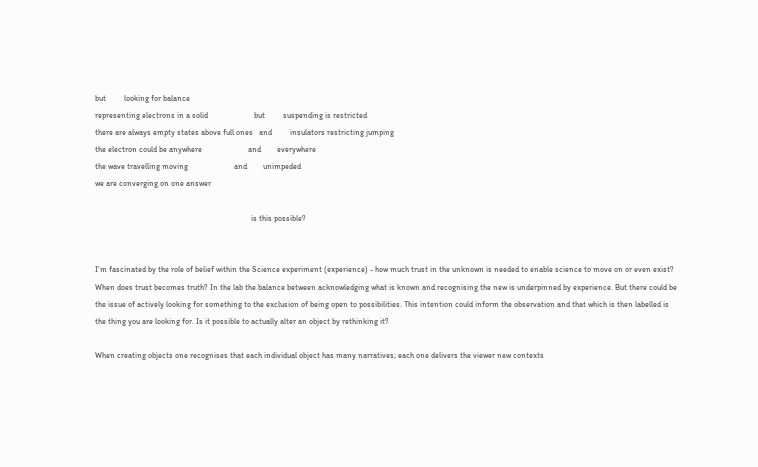but         looking for balance
representing electrons in a solid                       but         suspending is restricted
there are always empty states above full ones   and         insulators restricting jumping
the electron could be anywhere                       and        everywhere
the wave travelling moving                       and        unimpeded
we are converging on one answer

                                                                              is this possible?


I'm fascinated by the role of belief within the Science experiment (experience) - how much trust in the unknown is needed to enable science to move on or even exist?  When does trust becomes truth? In the lab the balance between acknowledging what is known and recognising the new is underpinned by experience. But there could be the issue of actively looking for something to the exclusion of being open to possibilities. This intention could inform the observation and that which is then labelled is the thing you are looking for. Is it possible to actually alter an object by rethinking it?

When creating objects one recognises that each individual object has many narratives; each one delivers the viewer new contexts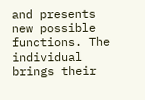and presents new possible functions. The individual brings their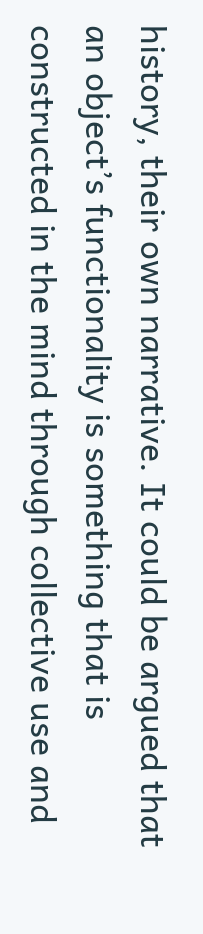history, their own narrative. It could be argued that an object’s functionality is something that is constructed in the mind through collective use and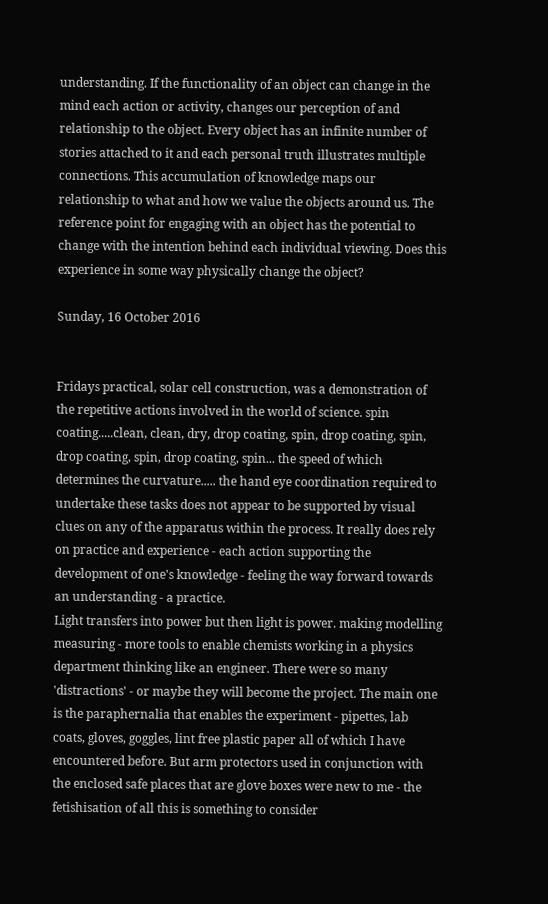understanding. If the functionality of an object can change in the mind each action or activity, changes our perception of and relationship to the object. Every object has an infinite number of stories attached to it and each personal truth illustrates multiple connections. This accumulation of knowledge maps our relationship to what and how we value the objects around us. The reference point for engaging with an object has the potential to change with the intention behind each individual viewing. Does this experience in some way physically change the object?

Sunday, 16 October 2016


Fridays practical, solar cell construction, was a demonstration of the repetitive actions involved in the world of science. spin coating.....clean, clean, dry, drop coating, spin, drop coating, spin, drop coating, spin, drop coating, spin... the speed of which determines the curvature..... the hand eye coordination required to undertake these tasks does not appear to be supported by visual clues on any of the apparatus within the process. It really does rely on practice and experience - each action supporting the development of one's knowledge - feeling the way forward towards an understanding - a practice.
Light transfers into power but then light is power. making modelling measuring - more tools to enable chemists working in a physics department thinking like an engineer. There were so many 'distractions' - or maybe they will become the project. The main one  is the paraphernalia that enables the experiment - pipettes, lab coats, gloves, goggles, lint free plastic paper all of which I have encountered before. But arm protectors used in conjunction with the enclosed safe places that are glove boxes were new to me - the fetishisation of all this is something to consider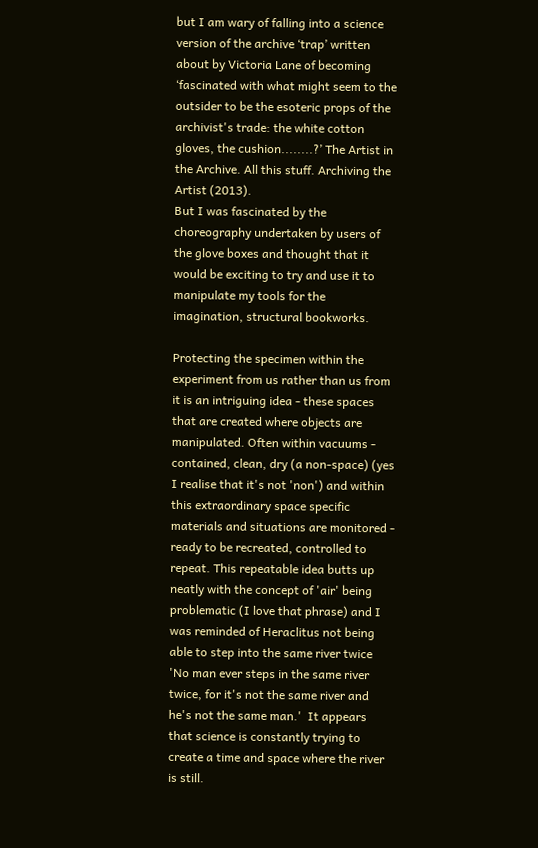but I am wary of falling into a science version of the archive ‘trap’ written about by Victoria Lane of becoming ‘fascinated with what might seem to the outsider to be the esoteric props of the archivist's trade: the white cotton gloves, the cushion........?’ The Artist in the Archive. All this stuff. Archiving the Artist (2013).
But I was fascinated by the choreography undertaken by users of the glove boxes and thought that it would be exciting to try and use it to manipulate my tools for the imagination, structural bookworks.

Protecting the specimen within the experiment from us rather than us from it is an intriguing idea - these spaces that are created where objects are manipulated. Often within vacuums - contained, clean, dry (a non-space) (yes I realise that it's not 'non') and within this extraordinary space specific materials and situations are monitored - ready to be recreated, controlled to repeat. This repeatable idea butts up neatly with the concept of 'air' being problematic (I love that phrase) and I was reminded of Heraclitus not being able to step into the same river twice 'No man ever steps in the same river twice, for it's not the same river and he's not the same man.'  It appears that science is constantly trying to create a time and space where the river is still.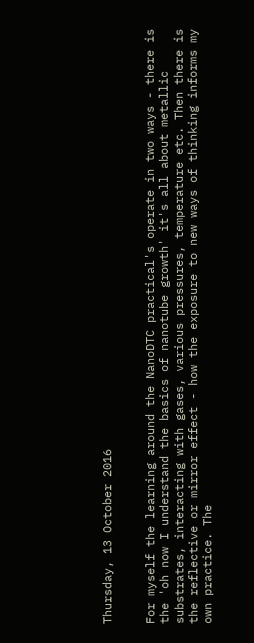Thursday, 13 October 2016


For myself the learning around the NanoDTC practical's operate in two ways - there is the 'oh now I understand the basics of nanotube growth' it's all about metallic substrates, interacting with gases, various pressures, temperature etc. Then there is the reflective or mirror effect - how the exposure to new ways of thinking informs my own practice. The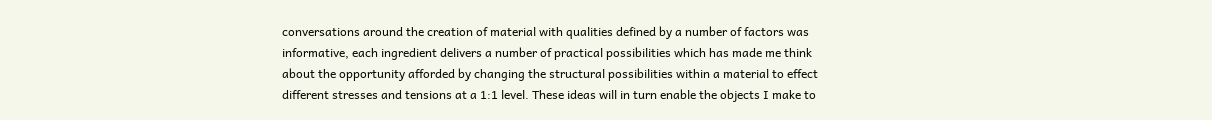conversations around the creation of material with qualities defined by a number of factors was informative, each ingredient delivers a number of practical possibilities which has made me think about the opportunity afforded by changing the structural possibilities within a material to effect different stresses and tensions at a 1:1 level. These ideas will in turn enable the objects I make to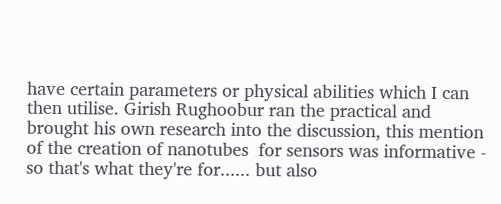have certain parameters or physical abilities which I can then utilise. Girish Rughoobur ran the practical and brought his own research into the discussion, this mention of the creation of nanotubes  for sensors was informative - so that's what they're for...... but also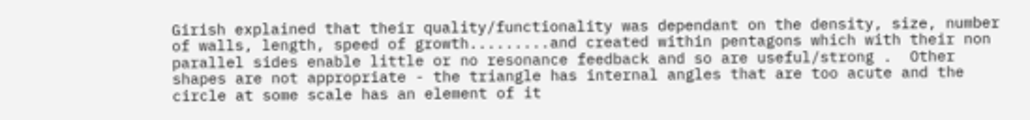Girish explained that their quality/functionality was dependant on the density, size, number of walls, length, speed of growth.........and created within pentagons which with their non parallel sides enable little or no resonance feedback and so are useful/strong .  Other shapes are not appropriate - the triangle has internal angles that are too acute and the circle at some scale has an element of it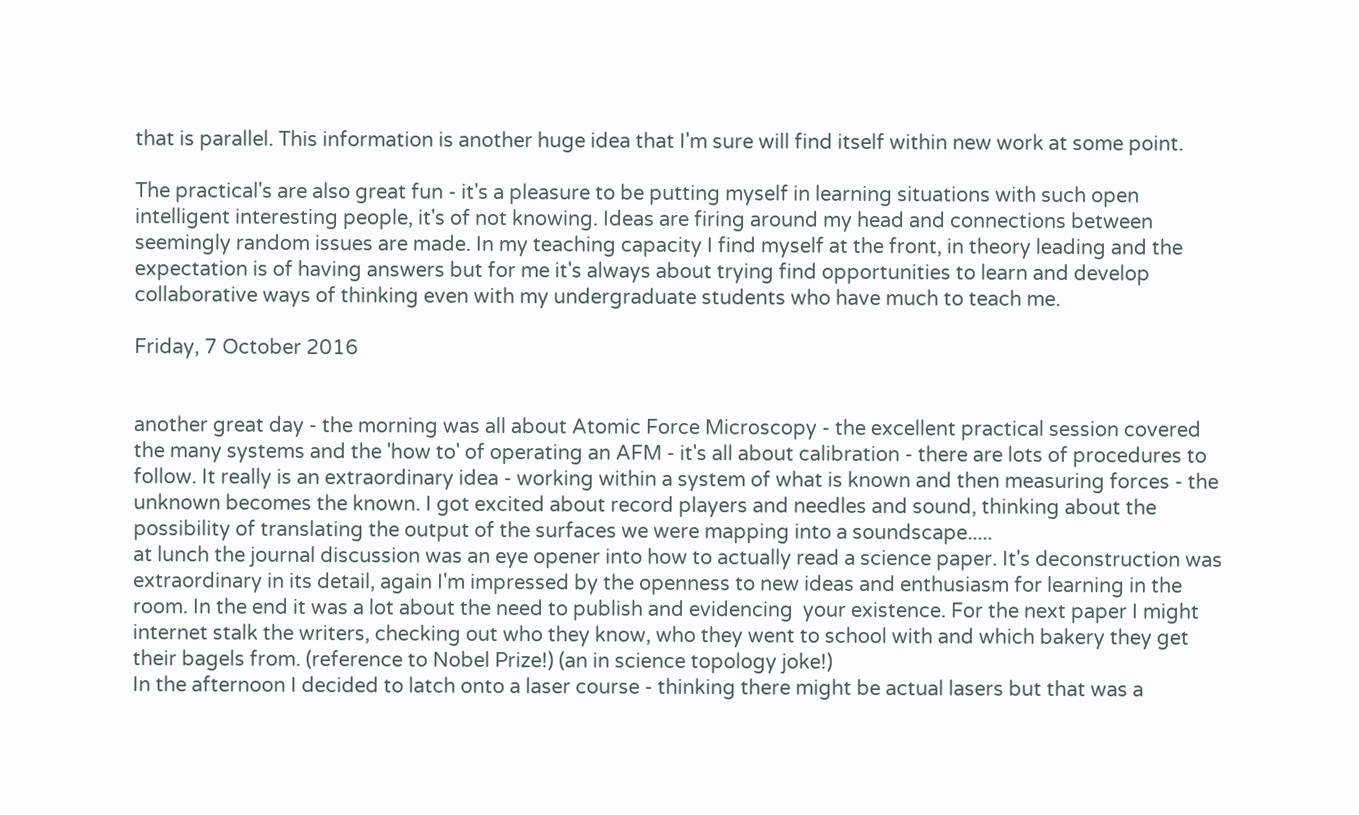that is parallel. This information is another huge idea that I'm sure will find itself within new work at some point.

The practical's are also great fun - it's a pleasure to be putting myself in learning situations with such open intelligent interesting people, it's of not knowing. Ideas are firing around my head and connections between seemingly random issues are made. In my teaching capacity I find myself at the front, in theory leading and the expectation is of having answers but for me it's always about trying find opportunities to learn and develop collaborative ways of thinking even with my undergraduate students who have much to teach me.

Friday, 7 October 2016


another great day - the morning was all about Atomic Force Microscopy - the excellent practical session covered the many systems and the 'how to' of operating an AFM - it's all about calibration - there are lots of procedures to follow. It really is an extraordinary idea - working within a system of what is known and then measuring forces - the unknown becomes the known. I got excited about record players and needles and sound, thinking about the possibility of translating the output of the surfaces we were mapping into a soundscape.....
at lunch the journal discussion was an eye opener into how to actually read a science paper. It's deconstruction was extraordinary in its detail, again I'm impressed by the openness to new ideas and enthusiasm for learning in the room. In the end it was a lot about the need to publish and evidencing  your existence. For the next paper I might internet stalk the writers, checking out who they know, who they went to school with and which bakery they get their bagels from. (reference to Nobel Prize!) (an in science topology joke!)
In the afternoon I decided to latch onto a laser course - thinking there might be actual lasers but that was a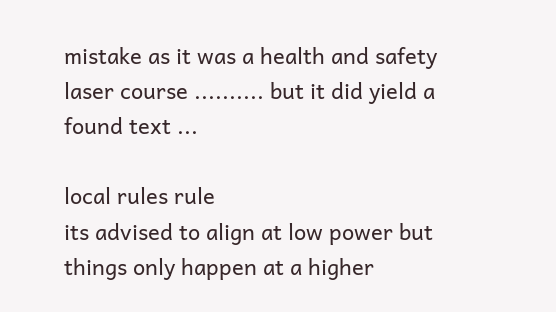mistake as it was a health and safety laser course .......... but it did yield a found text ...

local rules rule
its advised to align at low power but things only happen at a higher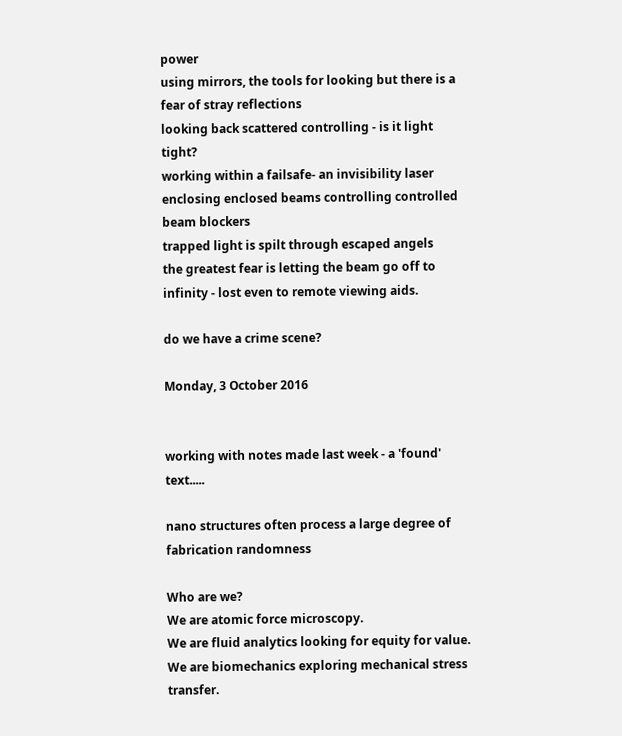power
using mirrors, the tools for looking but there is a fear of stray reflections
looking back scattered controlling - is it light tight?
working within a failsafe- an invisibility laser
enclosing enclosed beams controlling controlled beam blockers
trapped light is spilt through escaped angels
the greatest fear is letting the beam go off to infinity - lost even to remote viewing aids.

do we have a crime scene?

Monday, 3 October 2016


working with notes made last week - a 'found' text.....

nano structures often process a large degree of fabrication randomness

Who are we?
We are atomic force microscopy.
We are fluid analytics looking for equity for value.
We are biomechanics exploring mechanical stress transfer.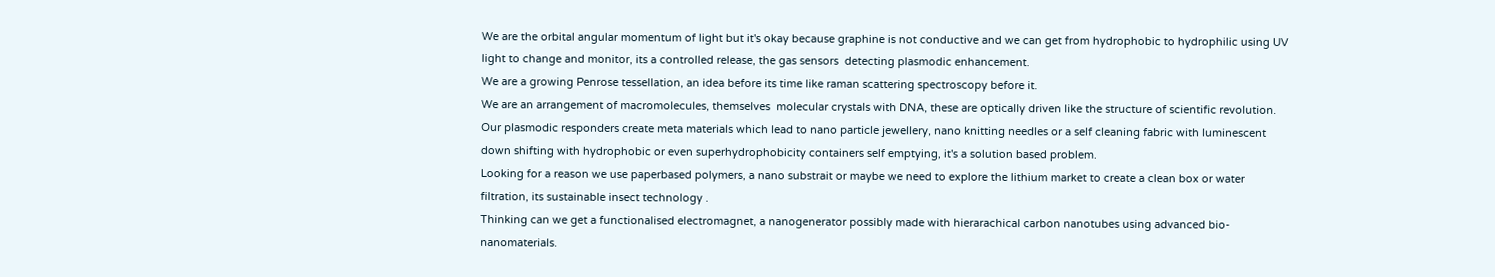We are the orbital angular momentum of light but it's okay because graphine is not conductive and we can get from hydrophobic to hydrophilic using UV light to change and monitor, its a controlled release, the gas sensors  detecting plasmodic enhancement.
We are a growing Penrose tessellation, an idea before its time like raman scattering spectroscopy before it.
We are an arrangement of macromolecules, themselves  molecular crystals with DNA, these are optically driven like the structure of scientific revolution.
Our plasmodic responders create meta materials which lead to nano particle jewellery, nano knitting needles or a self cleaning fabric with luminescent down shifting with hydrophobic or even superhydrophobicity containers self emptying, it's a solution based problem.
Looking for a reason we use paperbased polymers, a nano substrait or maybe we need to explore the lithium market to create a clean box or water filtration, its sustainable insect technology .
Thinking can we get a functionalised electromagnet, a nanogenerator possibly made with hierarachical carbon nanotubes using advanced bio-nanomaterials.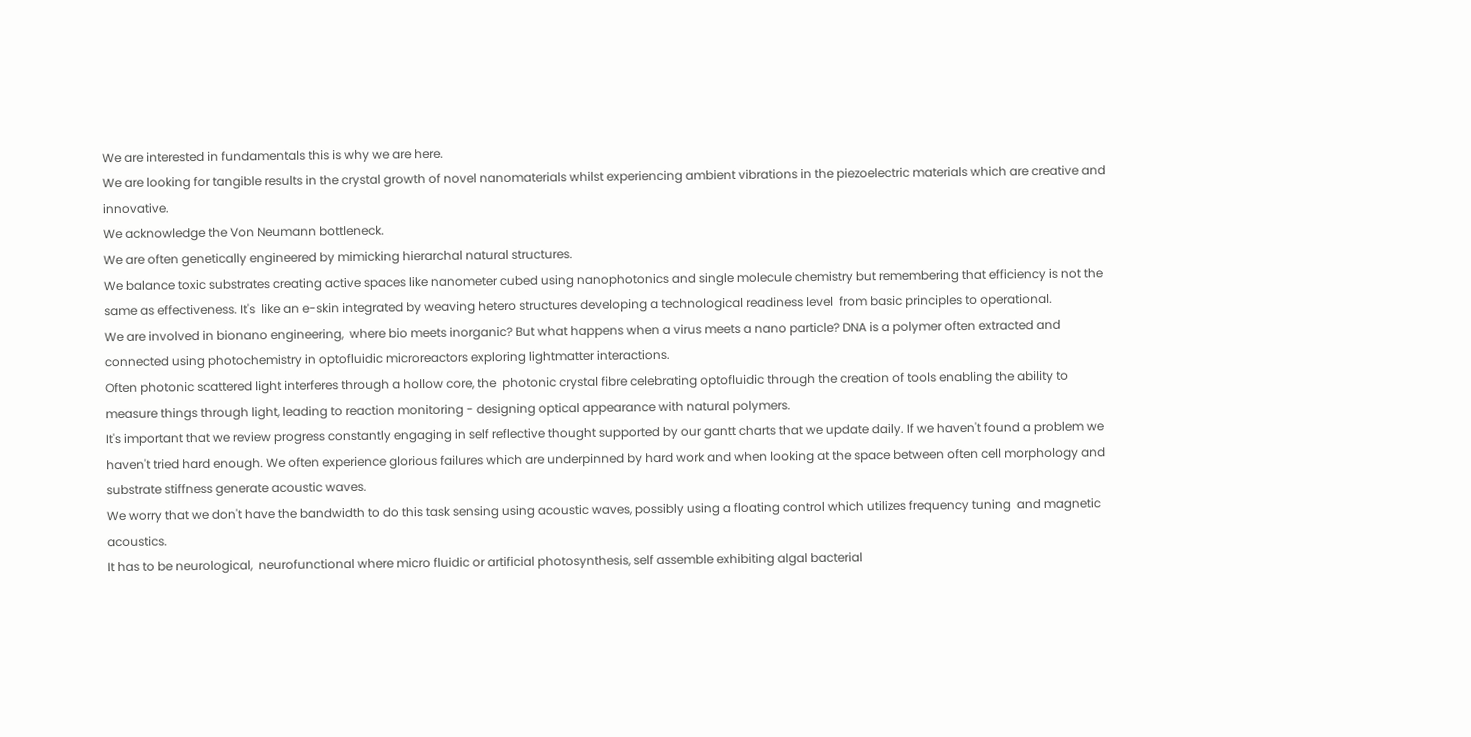We are interested in fundamentals this is why we are here.
We are looking for tangible results in the crystal growth of novel nanomaterials whilst experiencing ambient vibrations in the piezoelectric materials which are creative and innovative.
We acknowledge the Von Neumann bottleneck.
We are often genetically engineered by mimicking hierarchal natural structures.
We balance toxic substrates creating active spaces like nanometer cubed using nanophotonics and single molecule chemistry but remembering that efficiency is not the same as effectiveness. It's  like an e-skin integrated by weaving hetero structures developing a technological readiness level  from basic principles to operational.
We are involved in bionano engineering,  where bio meets inorganic? But what happens when a virus meets a nano particle? DNA is a polymer often extracted and connected using photochemistry in optofluidic microreactors exploring lightmatter interactions.
Often photonic scattered light interferes through a hollow core, the  photonic crystal fibre celebrating optofluidic through the creation of tools enabling the ability to measure things through light, leading to reaction monitoring - designing optical appearance with natural polymers.
It's important that we review progress constantly engaging in self reflective thought supported by our gantt charts that we update daily. If we haven't found a problem we haven't tried hard enough. We often experience glorious failures which are underpinned by hard work and when looking at the space between often cell morphology and substrate stiffness generate acoustic waves.
We worry that we don't have the bandwidth to do this task sensing using acoustic waves, possibly using a floating control which utilizes frequency tuning  and magnetic acoustics.
It has to be neurological,  neurofunctional where micro fluidic or artificial photosynthesis, self assemble exhibiting algal bacterial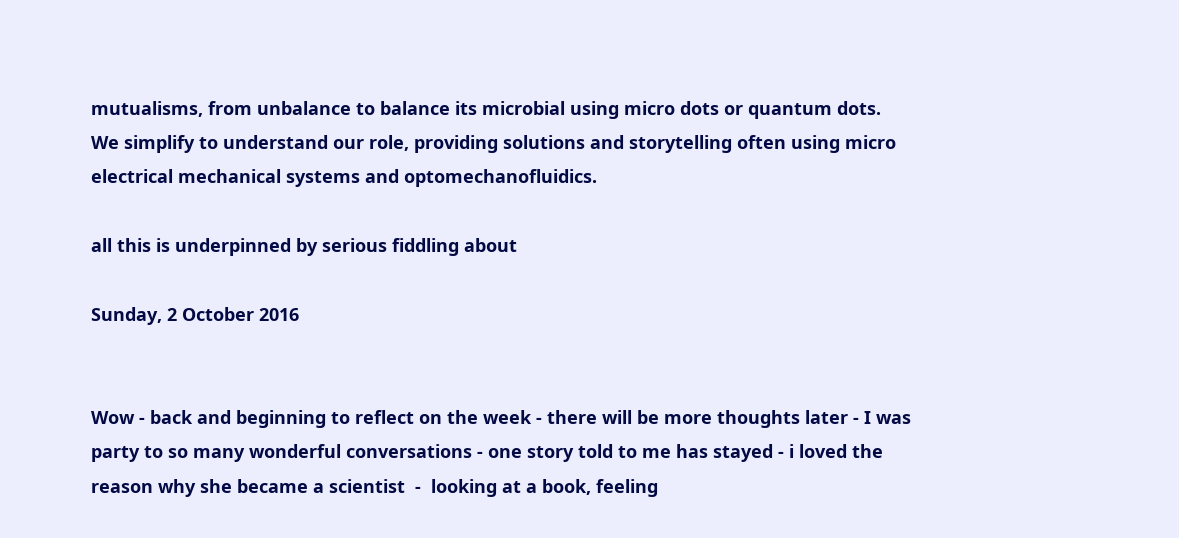mutualisms, from unbalance to balance its microbial using micro dots or quantum dots.
We simplify to understand our role, providing solutions and storytelling often using micro electrical mechanical systems and optomechanofluidics.

all this is underpinned by serious fiddling about

Sunday, 2 October 2016


Wow - back and beginning to reflect on the week - there will be more thoughts later - I was party to so many wonderful conversations - one story told to me has stayed - i loved the reason why she became a scientist  -  looking at a book, feeling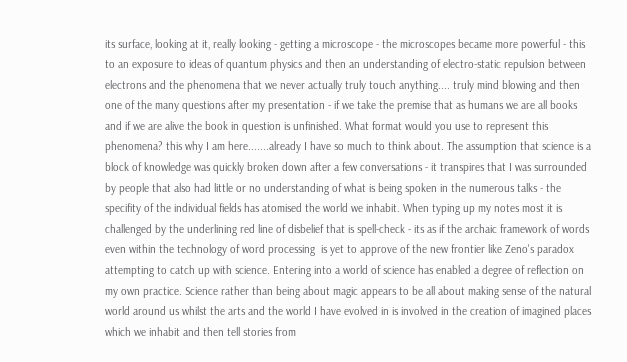its surface, looking at it, really looking - getting a microscope - the microscopes became more powerful - this to an exposure to ideas of quantum physics and then an understanding of electro-static repulsion between electrons and the phenomena that we never actually truly touch anything.... truly mind blowing and then one of the many questions after my presentation - if we take the premise that as humans we are all books and if we are alive the book in question is unfinished. What format would you use to represent this phenomena? this why I am here.......already I have so much to think about. The assumption that science is a block of knowledge was quickly broken down after a few conversations - it transpires that I was surrounded by people that also had little or no understanding of what is being spoken in the numerous talks - the specifity of the individual fields has atomised the world we inhabit. When typing up my notes most it is challenged by the underlining red line of disbelief that is spell-check - its as if the archaic framework of words even within the technology of word processing  is yet to approve of the new frontier like Zeno's paradox attempting to catch up with science. Entering into a world of science has enabled a degree of reflection on my own practice. Science rather than being about magic appears to be all about making sense of the natural world around us whilst the arts and the world I have evolved in is involved in the creation of imagined places which we inhabit and then tell stories from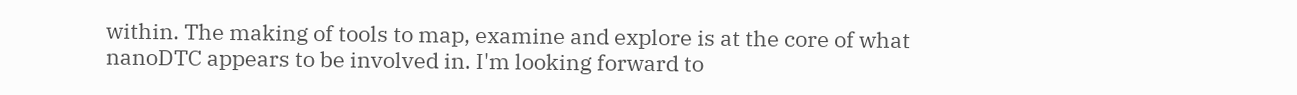within. The making of tools to map, examine and explore is at the core of what nanoDTC appears to be involved in. I'm looking forward to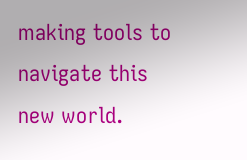making tools to navigate this new world.